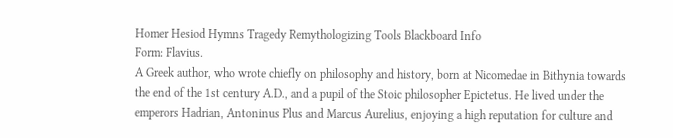Homer Hesiod Hymns Tragedy Remythologizing Tools Blackboard Info
Form: Flavius.
A Greek author, who wrote chiefly on philosophy and history, born at Nicomedae in Bithynia towards the end of the 1st century A.D., and a pupil of the Stoic philosopher Epictetus. He lived under the emperors Hadrian, Antoninus Plus and Marcus Aurelius, enjoying a high reputation for culture and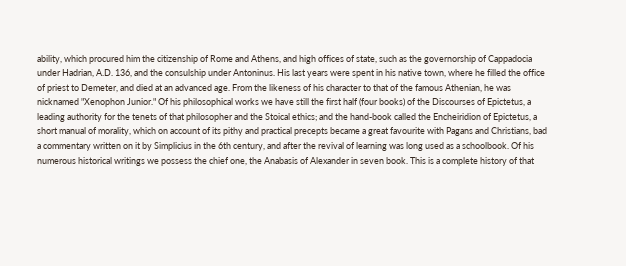ability, which procured him the citizenship of Rome and Athens, and high offices of state, such as the governorship of Cappadocia under Hadrian, A.D. 136, and the consulship under Antoninus. His last years were spent in his native town, where he filled the office of priest to Demeter, and died at an advanced age. From the likeness of his character to that of the famous Athenian, he was nicknamed "Xenophon Junior." Of his philosophical works we have still the first half (four books) of the Discourses of Epictetus, a leading authority for the tenets of that philosopher and the Stoical ethics; and the hand-book called the Encheiridion of Epictetus, a short manual of morality, which on account of its pithy and practical precepts became a great favourite with Pagans and Christians, bad a commentary written on it by Simplicius in the 6th century, and after the revival of learning was long used as a schoolbook. Of his numerous historical writings we possess the chief one, the Anabasis of Alexander in seven book. This is a complete history of that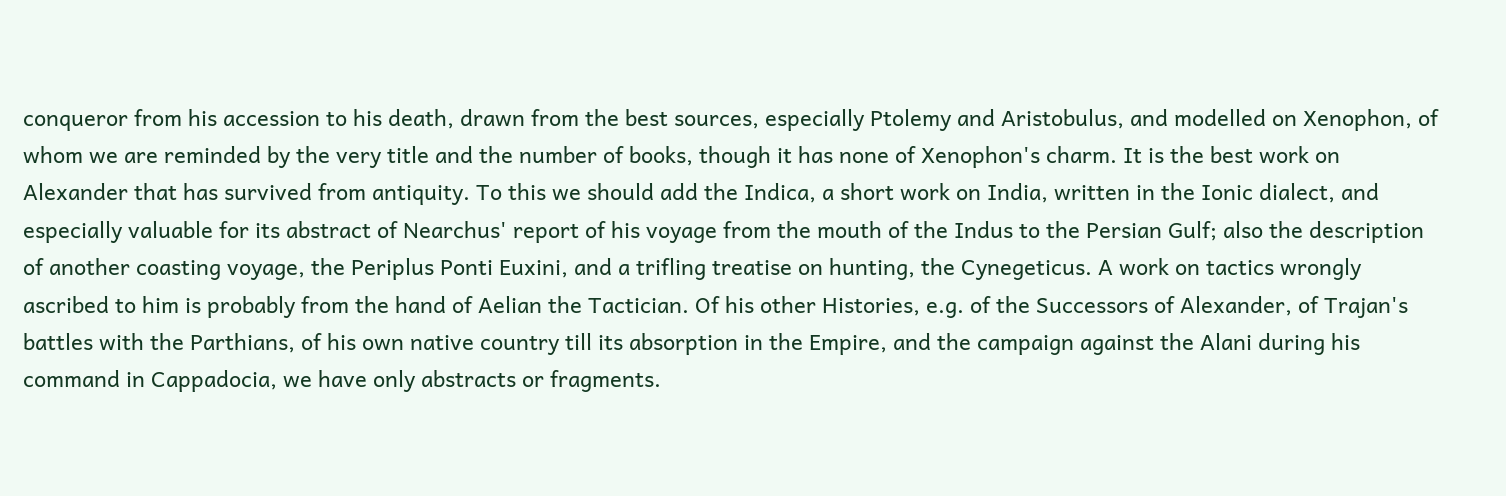conqueror from his accession to his death, drawn from the best sources, especially Ptolemy and Aristobulus, and modelled on Xenophon, of whom we are reminded by the very title and the number of books, though it has none of Xenophon's charm. It is the best work on Alexander that has survived from antiquity. To this we should add the Indica, a short work on India, written in the Ionic dialect, and especially valuable for its abstract of Nearchus' report of his voyage from the mouth of the Indus to the Persian Gulf; also the description of another coasting voyage, the Periplus Ponti Euxini, and a trifling treatise on hunting, the Cynegeticus. A work on tactics wrongly ascribed to him is probably from the hand of Aelian the Tactician. Of his other Histories, e.g. of the Successors of Alexander, of Trajan's battles with the Parthians, of his own native country till its absorption in the Empire, and the campaign against the Alani during his command in Cappadocia, we have only abstracts or fragments.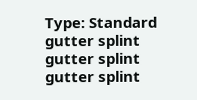Type: Standard
gutter splint
gutter splint
gutter splint